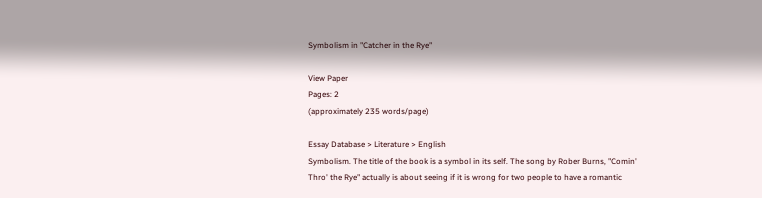Symbolism in "Catcher in the Rye"

View Paper
Pages: 2
(approximately 235 words/page)

Essay Database > Literature > English
Symbolism. The title of the book is a symbol in its self. The song by Rober Burns, "Comin' Thro' the Rye" actually is about seeing if it is wrong for two people to have a romantic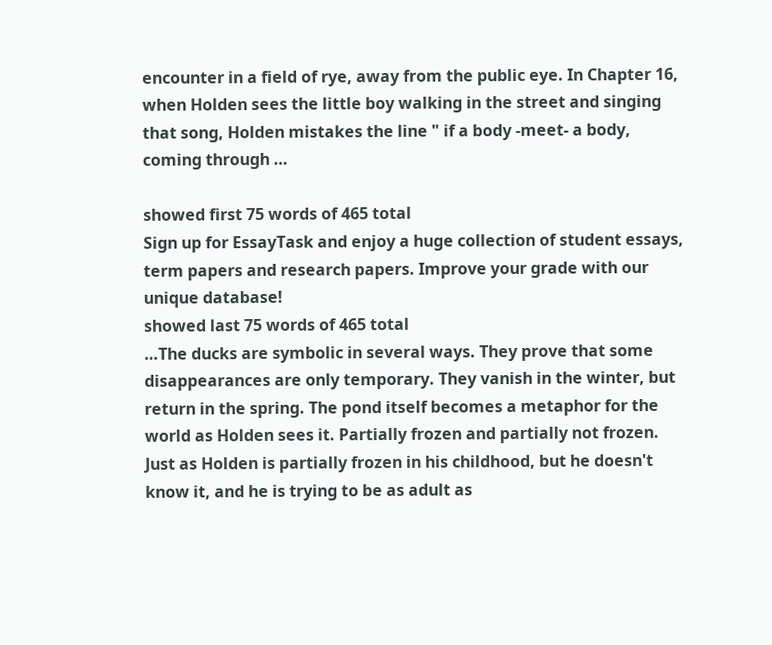encounter in a field of rye, away from the public eye. In Chapter 16, when Holden sees the little boy walking in the street and singing that song, Holden mistakes the line " if a body -meet- a body, coming through …

showed first 75 words of 465 total
Sign up for EssayTask and enjoy a huge collection of student essays, term papers and research papers. Improve your grade with our unique database!
showed last 75 words of 465 total
…The ducks are symbolic in several ways. They prove that some disappearances are only temporary. They vanish in the winter, but return in the spring. The pond itself becomes a metaphor for the world as Holden sees it. Partially frozen and partially not frozen. Just as Holden is partially frozen in his childhood, but he doesn't know it, and he is trying to be as adult as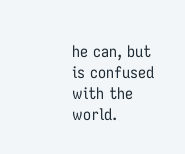he can, but is confused with the world.